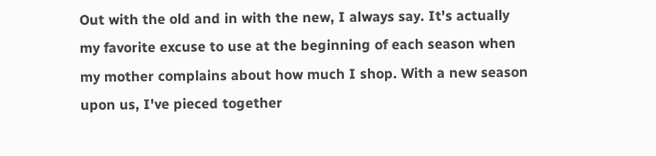Out with the old and in with the new, I always say. It's actually my favorite excuse to use at the beginning of each season when my mother complains about how much I shop. With a new season upon us, I've pieced together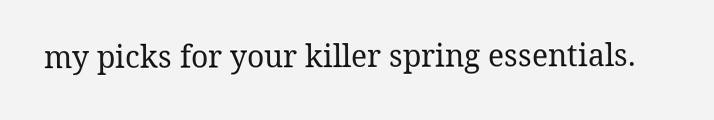my picks for your killer spring essentials.